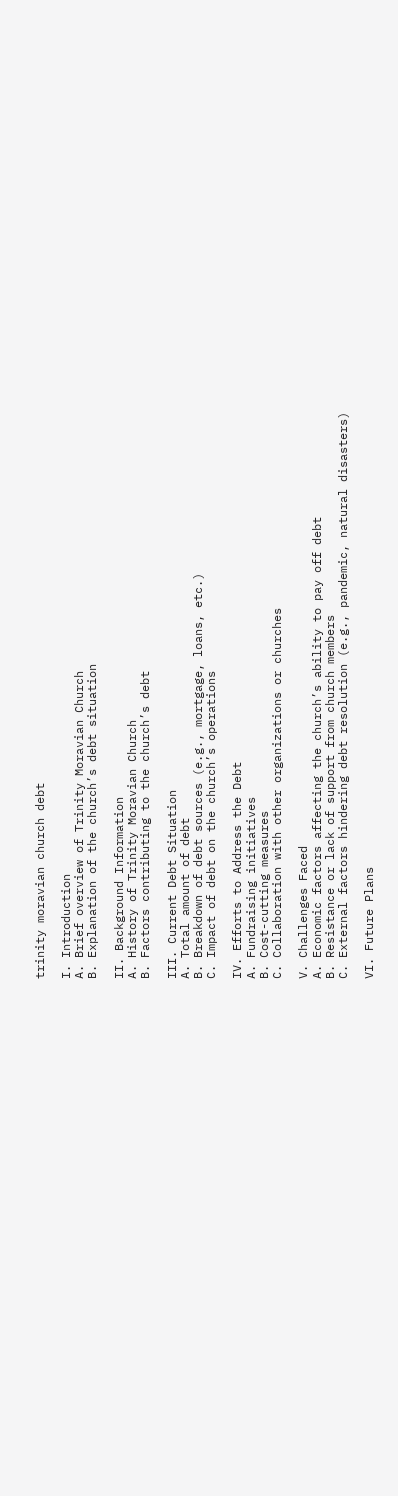trinity moravian church debt

I. Introduction
A. Brief overview of Trinity Moravian Church
B. Explanation of the church’s debt situation

II. Background Information
A. History of Trinity Moravian Church
B. Factors contributing to the church’s debt

III. Current Debt Situation
A. Total amount of debt
B. Breakdown of debt sources (e.g., mortgage, loans, etc.)
C. Impact of debt on the church’s operations

IV. Efforts to Address the Debt
A. Fundraising initiatives
B. Cost-cutting measures
C. Collaboration with other organizations or churches

V. Challenges Faced
A. Economic factors affecting the church’s ability to pay off debt
B. Resistance or lack of support from church members
C. External factors hindering debt resolution (e.g., pandemic, natural disasters)

VI. Future Plans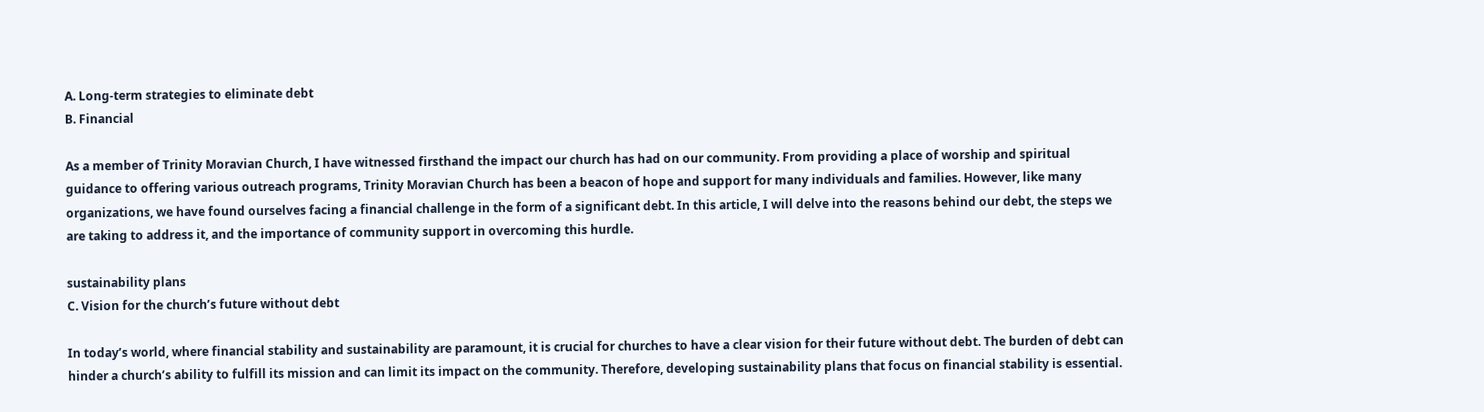A. Long-term strategies to eliminate debt
B. Financial

As a member of Trinity Moravian Church, I have witnessed firsthand the impact our church has had on our community. From providing a place of worship and spiritual guidance to offering various outreach programs, Trinity Moravian Church has been a beacon of hope and support for many individuals and families. However, like many organizations, we have found ourselves facing a financial challenge in the form of a significant debt. In this article, I will delve into the reasons behind our debt, the steps we are taking to address it, and the importance of community support in overcoming this hurdle.

sustainability plans
C. Vision for the church’s future without debt

In today’s world, where financial stability and sustainability are paramount, it is crucial for churches to have a clear vision for their future without debt. The burden of debt can hinder a church’s ability to fulfill its mission and can limit its impact on the community. Therefore, developing sustainability plans that focus on financial stability is essential.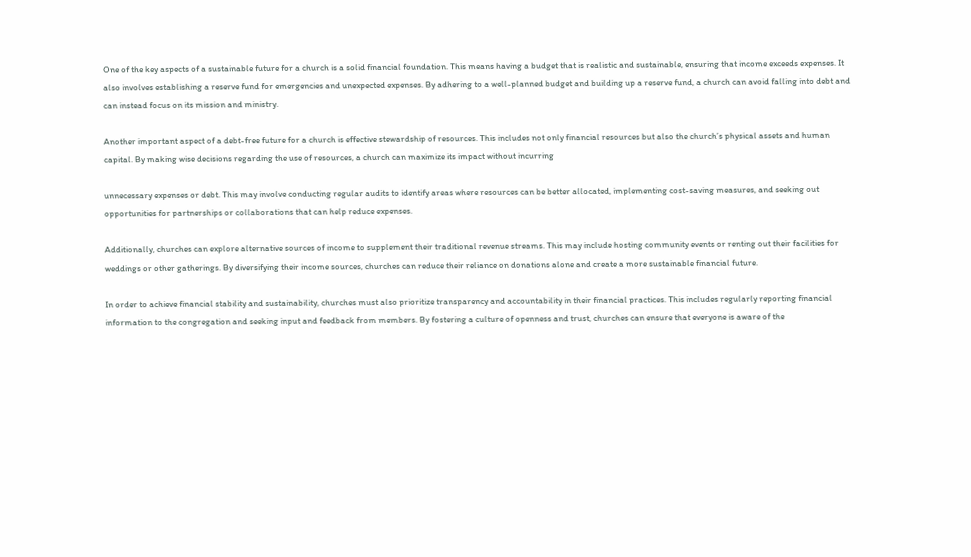One of the key aspects of a sustainable future for a church is a solid financial foundation. This means having a budget that is realistic and sustainable, ensuring that income exceeds expenses. It also involves establishing a reserve fund for emergencies and unexpected expenses. By adhering to a well-planned budget and building up a reserve fund, a church can avoid falling into debt and can instead focus on its mission and ministry.

Another important aspect of a debt-free future for a church is effective stewardship of resources. This includes not only financial resources but also the church’s physical assets and human capital. By making wise decisions regarding the use of resources, a church can maximize its impact without incurring

unnecessary expenses or debt. This may involve conducting regular audits to identify areas where resources can be better allocated, implementing cost-saving measures, and seeking out opportunities for partnerships or collaborations that can help reduce expenses.

Additionally, churches can explore alternative sources of income to supplement their traditional revenue streams. This may include hosting community events or renting out their facilities for weddings or other gatherings. By diversifying their income sources, churches can reduce their reliance on donations alone and create a more sustainable financial future.

In order to achieve financial stability and sustainability, churches must also prioritize transparency and accountability in their financial practices. This includes regularly reporting financial information to the congregation and seeking input and feedback from members. By fostering a culture of openness and trust, churches can ensure that everyone is aware of the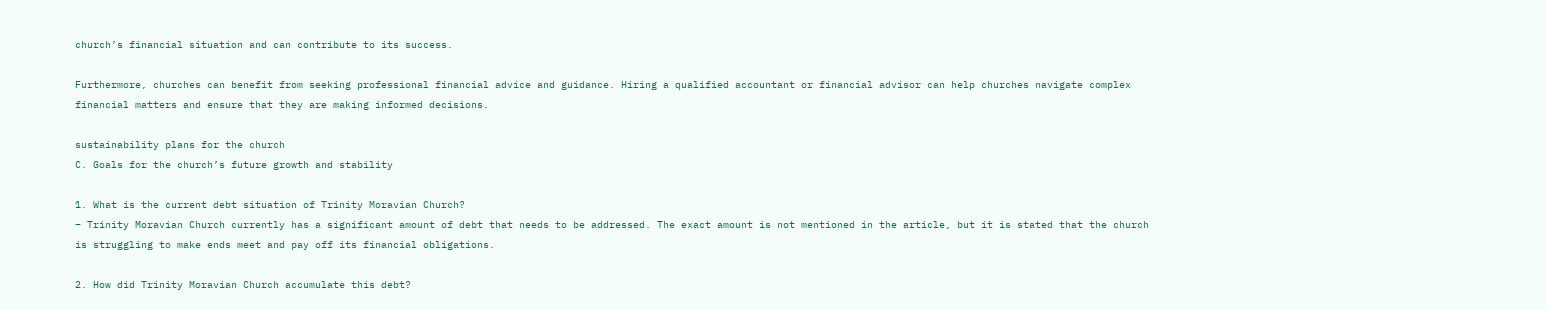church’s financial situation and can contribute to its success.

Furthermore, churches can benefit from seeking professional financial advice and guidance. Hiring a qualified accountant or financial advisor can help churches navigate complex financial matters and ensure that they are making informed decisions.

sustainability plans for the church
C. Goals for the church’s future growth and stability

1. What is the current debt situation of Trinity Moravian Church?
– Trinity Moravian Church currently has a significant amount of debt that needs to be addressed. The exact amount is not mentioned in the article, but it is stated that the church is struggling to make ends meet and pay off its financial obligations.

2. How did Trinity Moravian Church accumulate this debt?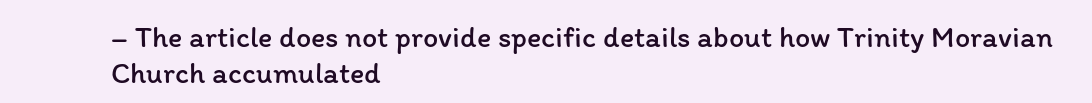– The article does not provide specific details about how Trinity Moravian Church accumulated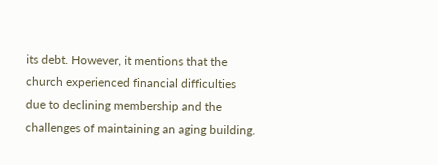its debt. However, it mentions that the church experienced financial difficulties due to declining membership and the challenges of maintaining an aging building.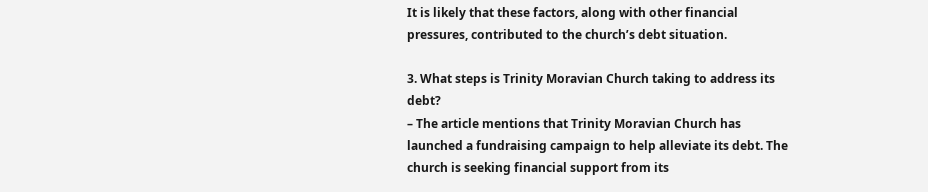It is likely that these factors, along with other financial pressures, contributed to the church’s debt situation.

3. What steps is Trinity Moravian Church taking to address its debt?
– The article mentions that Trinity Moravian Church has launched a fundraising campaign to help alleviate its debt. The church is seeking financial support from its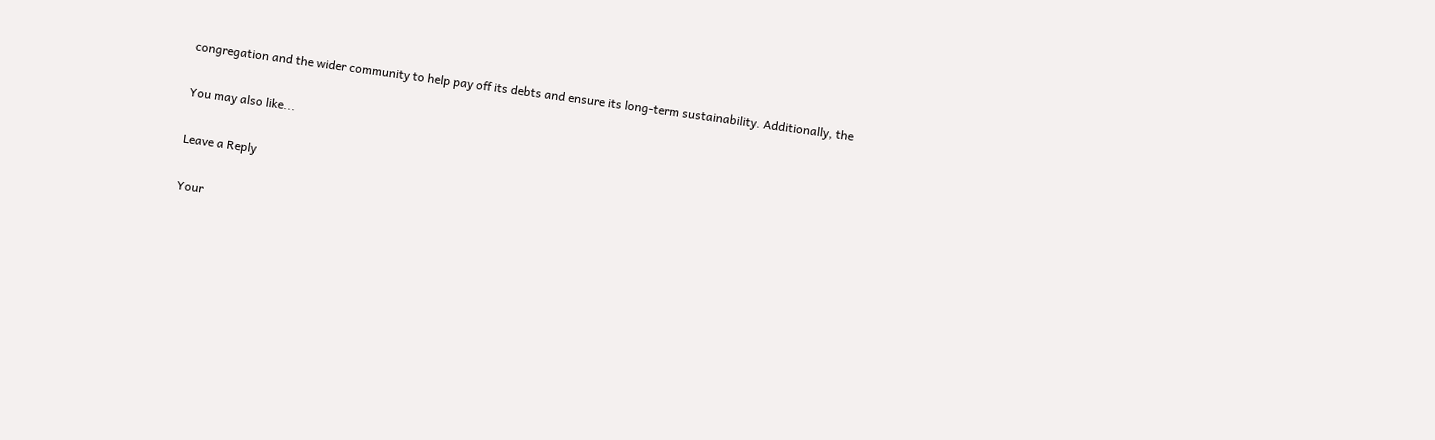congregation and the wider community to help pay off its debts and ensure its long-term sustainability. Additionally, the

You may also like...

Leave a Reply

Your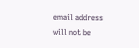email address will not be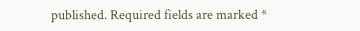published. Required fields are marked *